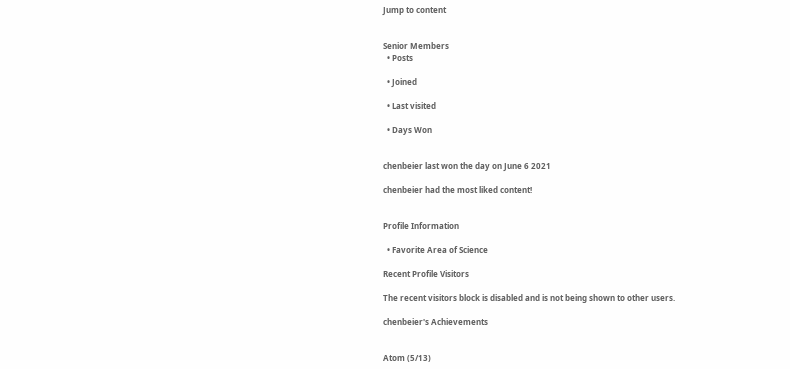Jump to content


Senior Members
  • Posts

  • Joined

  • Last visited

  • Days Won


chenbeier last won the day on June 6 2021

chenbeier had the most liked content!


Profile Information

  • Favorite Area of Science

Recent Profile Visitors

The recent visitors block is disabled and is not being shown to other users.

chenbeier's Achievements


Atom (5/13)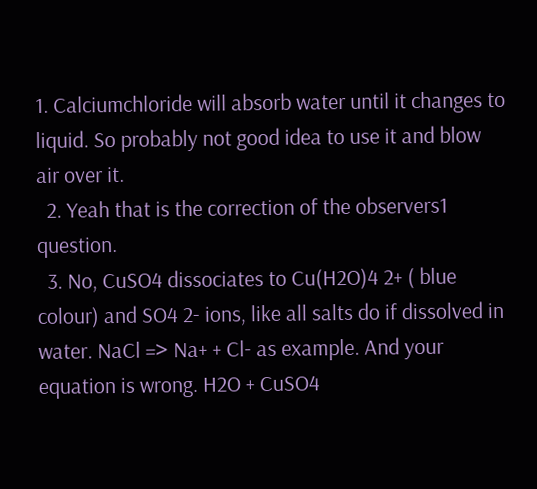1. Calciumchloride will absorb water until it changes to liquid. So probably not good idea to use it and blow air over it.
  2. Yeah that is the correction of the observers1 question.
  3. No, CuSO4 dissociates to Cu(H2O)4 2+ ( blue colour) and SO4 2- ions, like all salts do if dissolved in water. NaCl => Na+ + Cl- as example. And your equation is wrong. H2O + CuSO4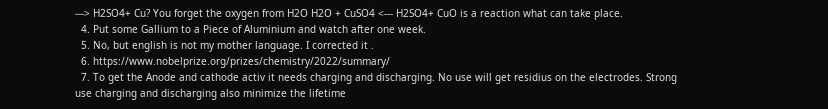---> H2SO4+ Cu? You forget the oxygen from H2O H2O + CuSO4 <--- H2SO4+ CuO is a reaction what can take place.
  4. Put some Gallium to a Piece of Aluminium and watch after one week.
  5. No, but english is not my mother language. I corrected it .
  6. https://www.nobelprize.org/prizes/chemistry/2022/summary/
  7. To get the Anode and cathode activ it needs charging and discharging. No use will get residius on the electrodes. Strong use charging and discharging also minimize the lifetime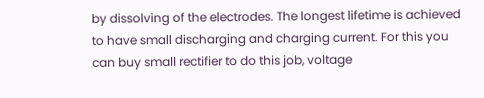by dissolving of the electrodes. The longest lifetime is achieved to have small discharging and charging current. For this you can buy small rectifier to do this job, voltage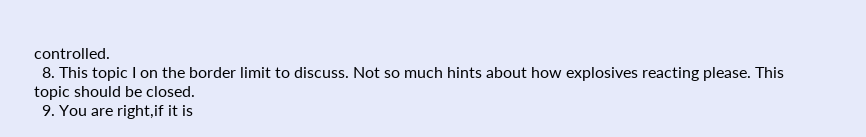controlled.
  8. This topic I on the border limit to discuss. Not so much hints about how explosives reacting please. This topic should be closed.
  9. You are right,if it is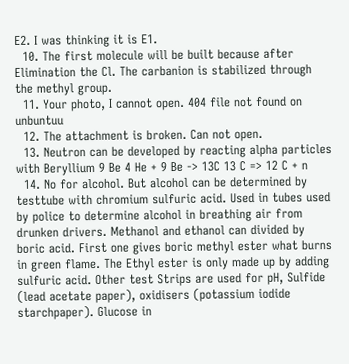E2. I was thinking it is E1.
  10. The first molecule will be built because after Elimination the Cl. The carbanion is stabilized through the methyl group.
  11. Your photo, I cannot open. 404 file not found on unbuntuu
  12. The attachment is broken. Can not open.
  13. Neutron can be developed by reacting alpha particles with Beryllium 9 Be 4 He + 9 Be -> 13C 13 C => 12 C + n
  14. No for alcohol. But alcohol can be determined by testtube with chromium sulfuric acid. Used in tubes used by police to determine alcohol in breathing air from drunken drivers. Methanol and ethanol can divided by boric acid. First one gives boric methyl ester what burns in green flame. The Ethyl ester is only made up by adding sulfuric acid. Other test Strips are used for pH, Sulfide (lead acetate paper), oxidisers (potassium iodide starchpaper). Glucose in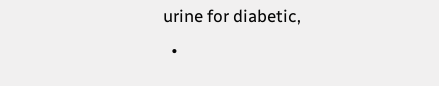urine for diabetic,
  •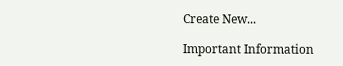Create New...

Important Information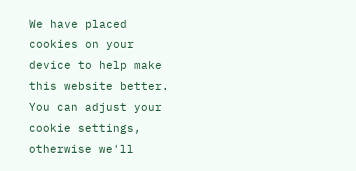We have placed cookies on your device to help make this website better. You can adjust your cookie settings, otherwise we'll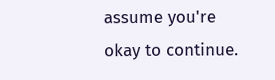assume you're okay to continue.